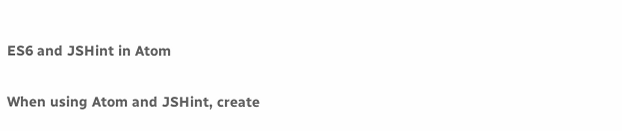ES6 and JSHint in Atom

When using Atom and JSHint, create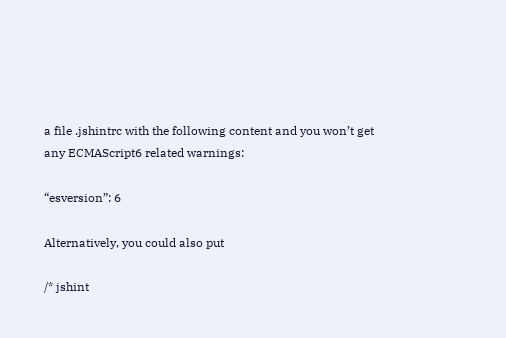a file .jshintrc with the following content and you won’t get any ECMAScript6 related warnings:

“esversion”: 6

Alternatively, you could also put

/* jshint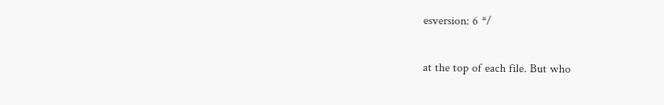esversion: 6 */

at the top of each file. But who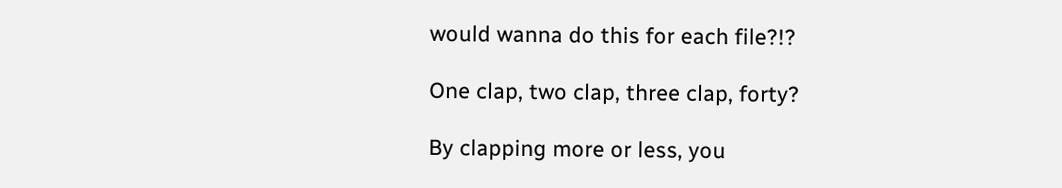would wanna do this for each file?!?

One clap, two clap, three clap, forty?

By clapping more or less, you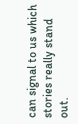can signal to us which stories really stand out.